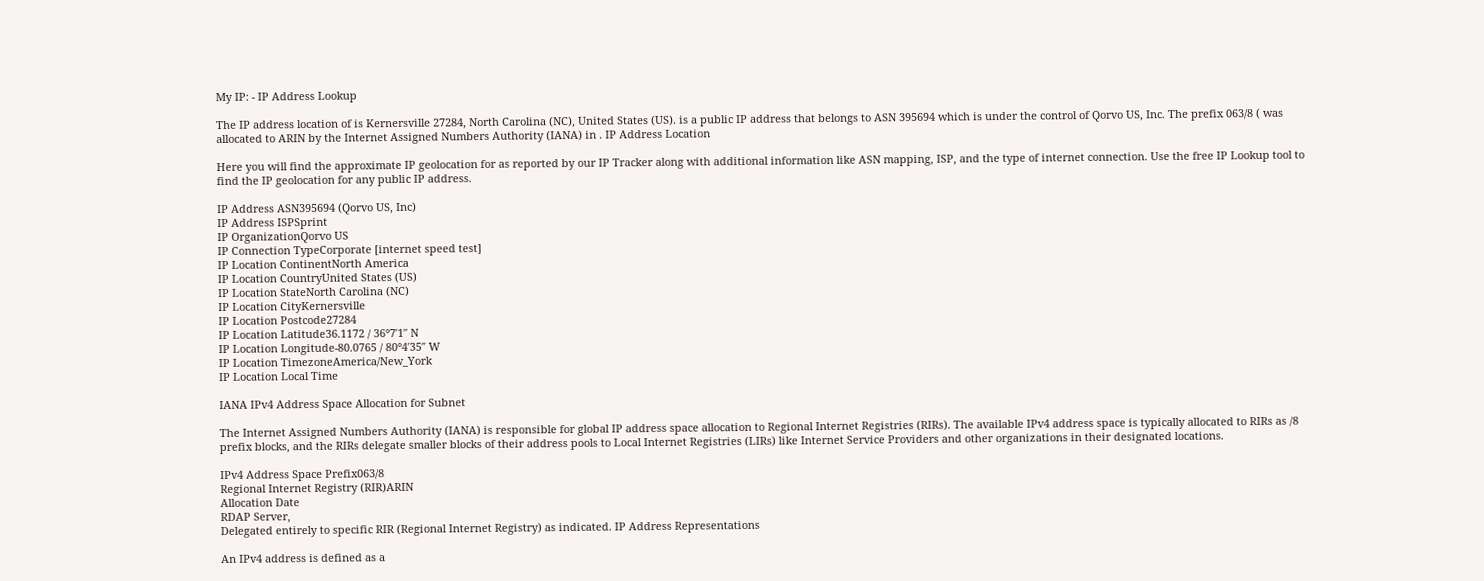My IP: - IP Address Lookup

The IP address location of is Kernersville 27284, North Carolina (NC), United States (US). is a public IP address that belongs to ASN 395694 which is under the control of Qorvo US, Inc. The prefix 063/8 ( was allocated to ARIN by the Internet Assigned Numbers Authority (IANA) in . IP Address Location

Here you will find the approximate IP geolocation for as reported by our IP Tracker along with additional information like ASN mapping, ISP, and the type of internet connection. Use the free IP Lookup tool to find the IP geolocation for any public IP address.

IP Address ASN395694 (Qorvo US, Inc)
IP Address ISPSprint
IP OrganizationQorvo US
IP Connection TypeCorporate [internet speed test]
IP Location ContinentNorth America
IP Location CountryUnited States (US)
IP Location StateNorth Carolina (NC)
IP Location CityKernersville
IP Location Postcode27284
IP Location Latitude36.1172 / 36°7′1″ N
IP Location Longitude-80.0765 / 80°4′35″ W
IP Location TimezoneAmerica/New_York
IP Location Local Time

IANA IPv4 Address Space Allocation for Subnet

The Internet Assigned Numbers Authority (IANA) is responsible for global IP address space allocation to Regional Internet Registries (RIRs). The available IPv4 address space is typically allocated to RIRs as /8 prefix blocks, and the RIRs delegate smaller blocks of their address pools to Local Internet Registries (LIRs) like Internet Service Providers and other organizations in their designated locations.

IPv4 Address Space Prefix063/8
Regional Internet Registry (RIR)ARIN
Allocation Date
RDAP Server,
Delegated entirely to specific RIR (Regional Internet Registry) as indicated. IP Address Representations

An IPv4 address is defined as a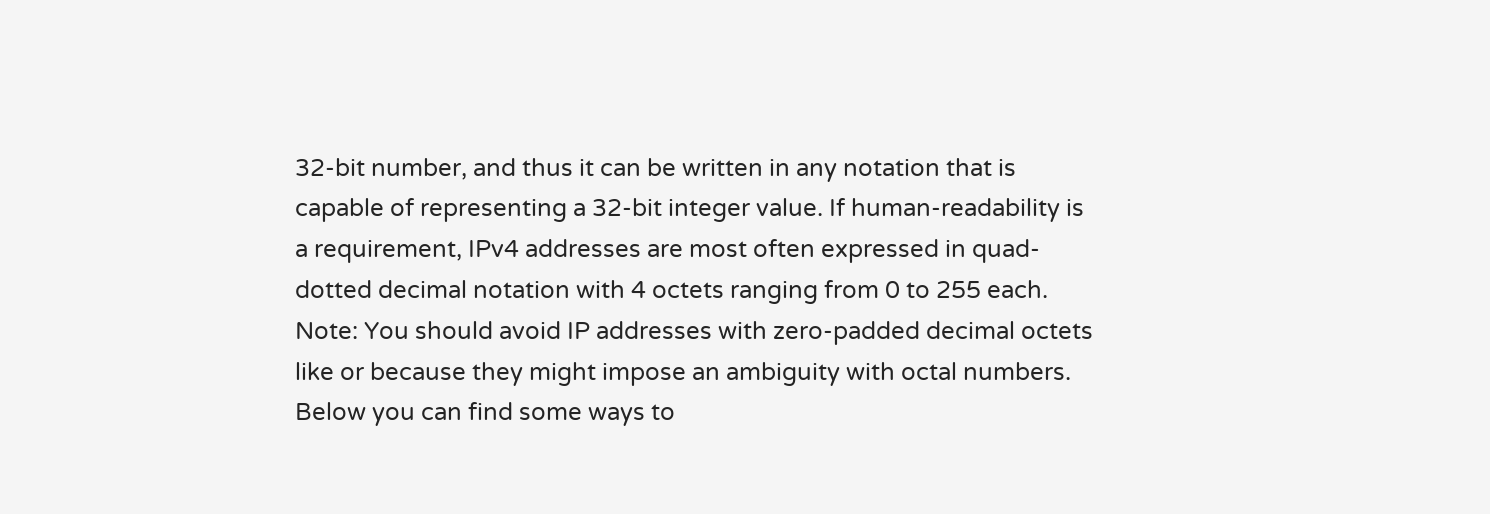32-bit number, and thus it can be written in any notation that is capable of representing a 32-bit integer value. If human-readability is a requirement, IPv4 addresses are most often expressed in quad-dotted decimal notation with 4 octets ranging from 0 to 255 each.
Note: You should avoid IP addresses with zero-padded decimal octets like or because they might impose an ambiguity with octal numbers.
Below you can find some ways to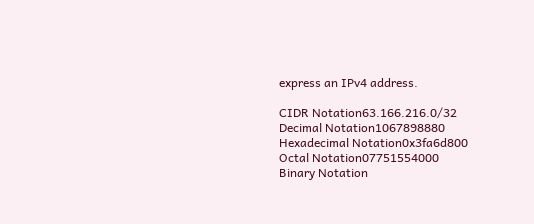express an IPv4 address.

CIDR Notation63.166.216.0/32
Decimal Notation1067898880
Hexadecimal Notation0x3fa6d800
Octal Notation07751554000
Binary Notation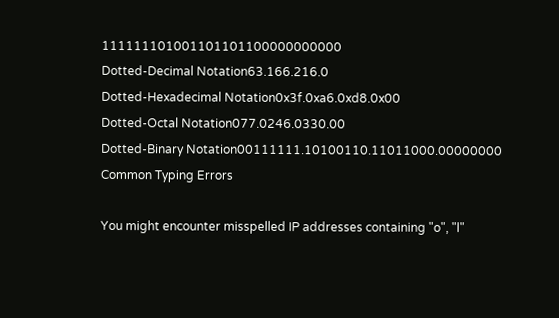111111101001101101100000000000
Dotted-Decimal Notation63.166.216.0
Dotted-Hexadecimal Notation0x3f.0xa6.0xd8.0x00
Dotted-Octal Notation077.0246.0330.00
Dotted-Binary Notation00111111.10100110.11011000.00000000 Common Typing Errors

You might encounter misspelled IP addresses containing "o", "l"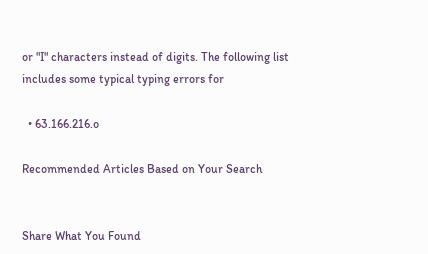or "I" characters instead of digits. The following list includes some typical typing errors for

  • 63.166.216.o

Recommended Articles Based on Your Search


Share What You Found